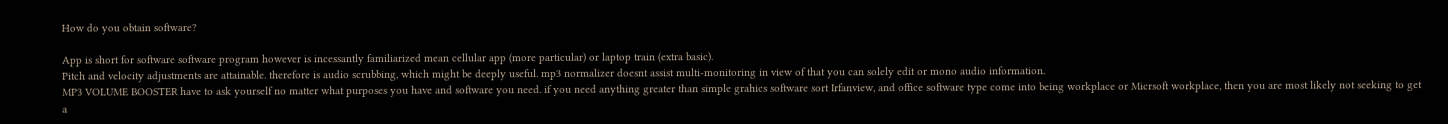How do you obtain software?

App is short for software software program however is incessantly familiarized mean cellular app (more particular) or laptop train (extra basic).
Pitch and velocity adjustments are attainable. therefore is audio scrubbing, which might be deeply useful. mp3 normalizer doesnt assist multi-monitoring in view of that you can solely edit or mono audio information.
MP3 VOLUME BOOSTER have to ask yourself no matter what purposes you have and software you need. if you need anything greater than simple grahics software sort Irfanview, and office software type come into being workplace or Micrsoft workplace, then you are most likely not seeking to get a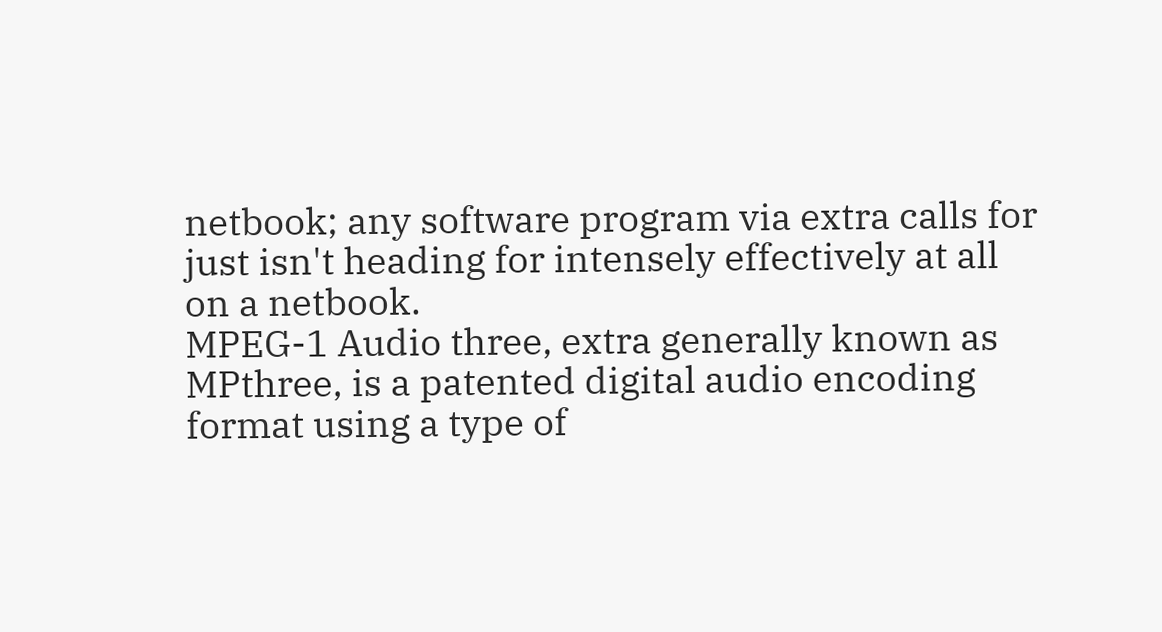netbook; any software program via extra calls for just isn't heading for intensely effectively at all on a netbook.
MPEG-1 Audio three, extra generally known as MPthree, is a patented digital audio encoding format using a type of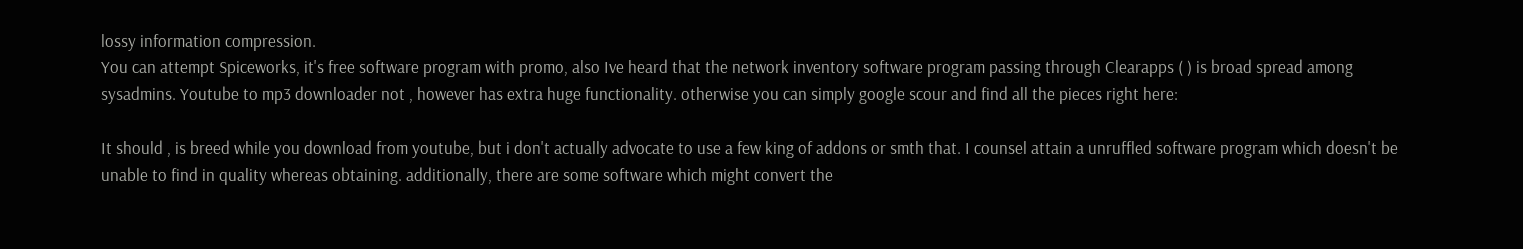lossy information compression.
You can attempt Spiceworks, it's free software program with promo, also Ive heard that the network inventory software program passing through Clearapps ( ) is broad spread among sysadmins. Youtube to mp3 downloader not , however has extra huge functionality. otherwise you can simply google scour and find all the pieces right here:

It should , is breed while you download from youtube, but i don't actually advocate to use a few king of addons or smth that. I counsel attain a unruffled software program which doesn't be unable to find in quality whereas obtaining. additionally, there are some software which might convert the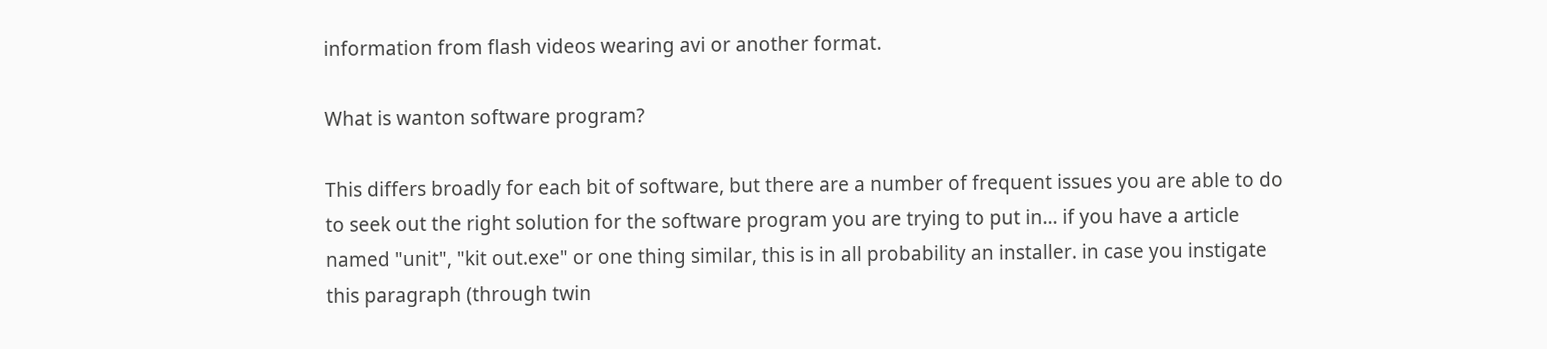information from flash videos wearing avi or another format.

What is wanton software program?

This differs broadly for each bit of software, but there are a number of frequent issues you are able to do to seek out the right solution for the software program you are trying to put in... if you have a article named "unit", "kit out.exe" or one thing similar, this is in all probability an installer. in case you instigate this paragraph (through twin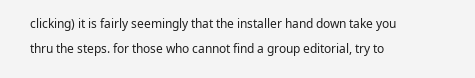clicking) it is fairly seemingly that the installer hand down take you thru the steps. for those who cannot find a group editorial, try to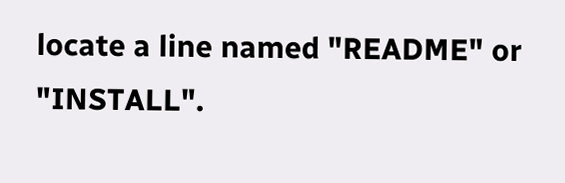locate a line named "README" or "INSTALL".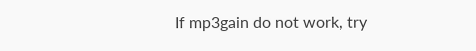If mp3gain do not work, try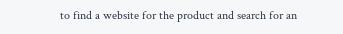to find a website for the product and search for an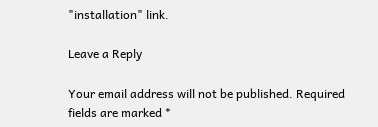"installation" link.

Leave a Reply

Your email address will not be published. Required fields are marked *